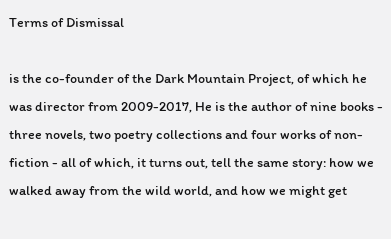Terms of Dismissal

is the co-founder of the Dark Mountain Project, of which he was director from 2009-2017, He is the author of nine books - three novels, two poetry collections and four works of non-fiction - all of which, it turns out, tell the same story: how we walked away from the wild world, and how we might get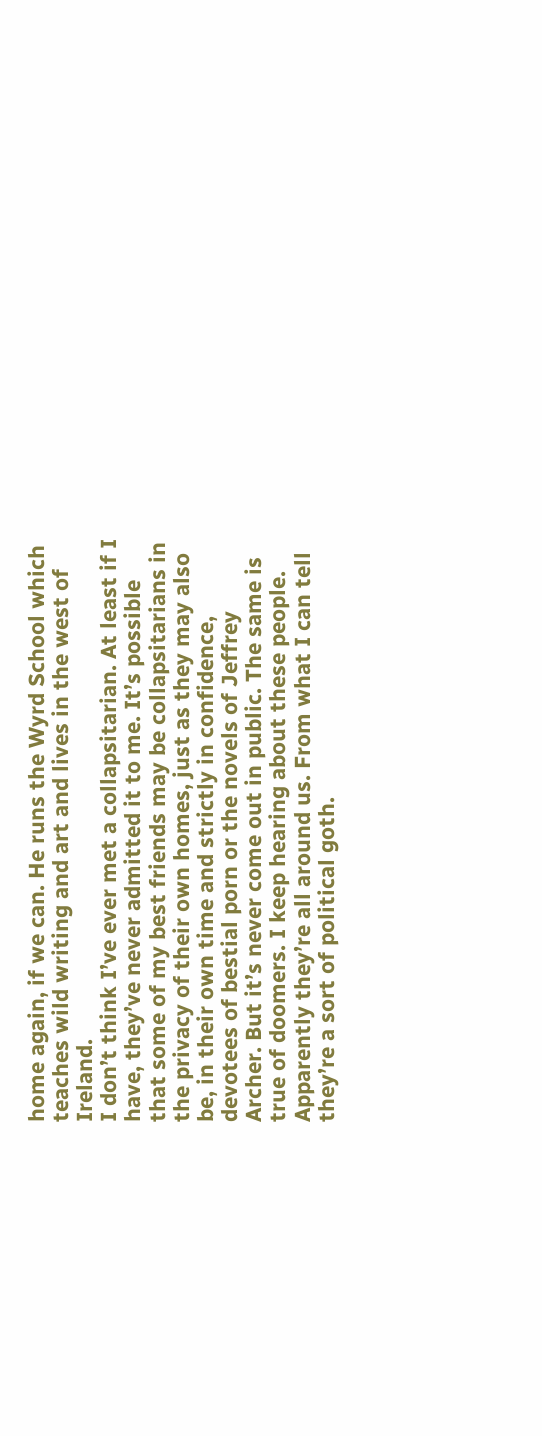home again, if we can. He runs the Wyrd School which teaches wild writing and art and lives in the west of Ireland.
I don’t think I’ve ever met a collapsitarian. At least if I have, they’ve never admitted it to me. It’s possible that some of my best friends may be collapsitarians in the privacy of their own homes, just as they may also be, in their own time and strictly in confidence, devotees of bestial porn or the novels of Jeffrey Archer. But it’s never come out in public. The same is true of doomers. I keep hearing about these people. Apparently they’re all around us. From what I can tell they’re a sort of political goth.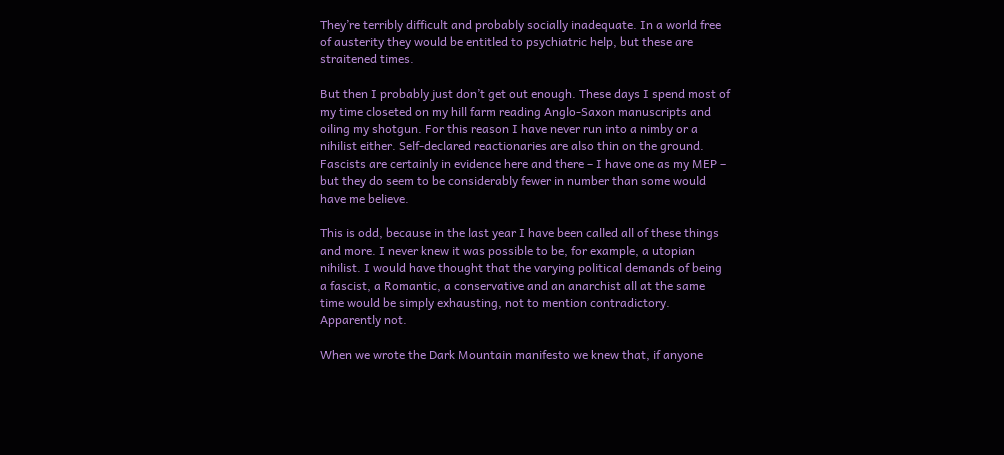They’re terribly difficult and probably socially inadequate. In a world free of austerity they would be entitled to psychiatric help, but these are straitened times.

But then I probably just don’t get out enough. These days I spend most of my time closeted on my hill farm reading Anglo-Saxon manuscripts and oiling my shotgun. For this reason I have never run into a nimby or a nihilist either. Self-declared reactionaries are also thin on the ground. Fascists are certainly in evidence here and there – I have one as my MEP – but they do seem to be considerably fewer in number than some would have me believe.

This is odd, because in the last year I have been called all of these things and more. I never knew it was possible to be, for example, a utopian nihilist. I would have thought that the varying political demands of being a fascist, a Romantic, a conservative and an anarchist all at the same time would be simply exhausting, not to mention contradictory. Apparently not.

When we wrote the Dark Mountain manifesto we knew that, if anyone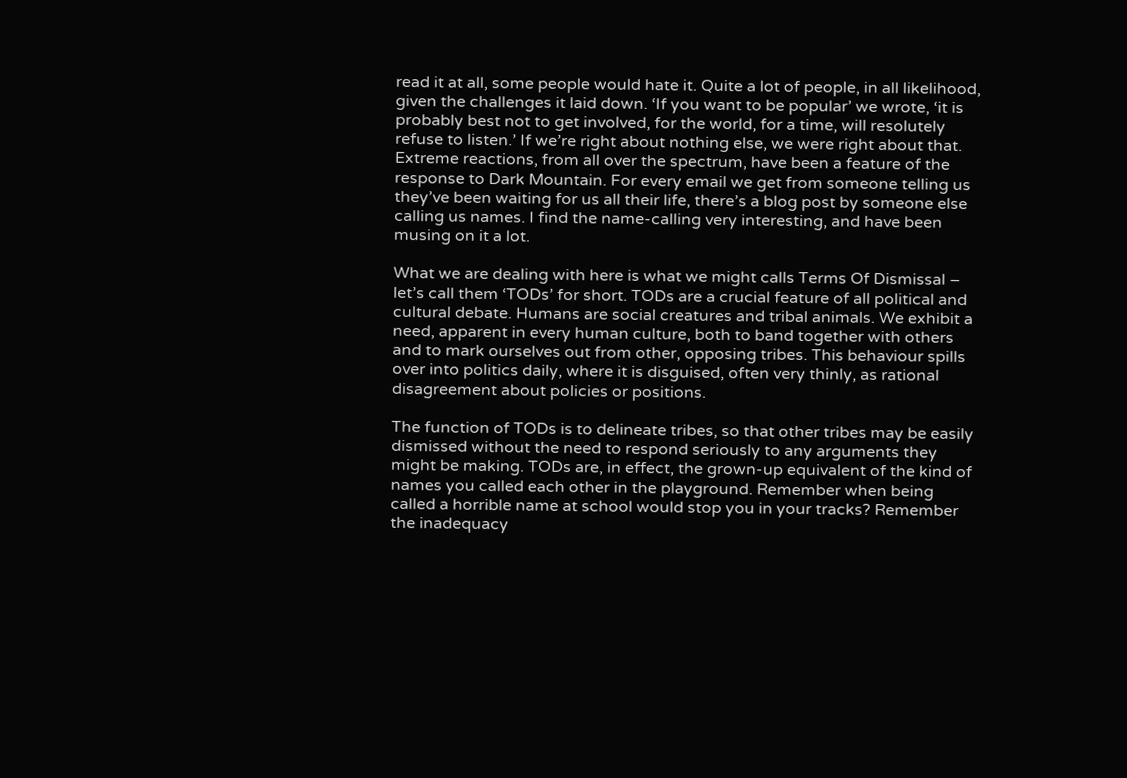read it at all, some people would hate it. Quite a lot of people, in all likelihood, given the challenges it laid down. ‘If you want to be popular’ we wrote, ‘it is probably best not to get involved, for the world, for a time, will resolutely refuse to listen.’ If we’re right about nothing else, we were right about that. Extreme reactions, from all over the spectrum, have been a feature of the response to Dark Mountain. For every email we get from someone telling us they’ve been waiting for us all their life, there’s a blog post by someone else calling us names. I find the name-calling very interesting, and have been musing on it a lot.

What we are dealing with here is what we might calls Terms Of Dismissal – let’s call them ‘TODs’ for short. TODs are a crucial feature of all political and cultural debate. Humans are social creatures and tribal animals. We exhibit a need, apparent in every human culture, both to band together with others and to mark ourselves out from other, opposing tribes. This behaviour spills over into politics daily, where it is disguised, often very thinly, as rational disagreement about policies or positions.

The function of TODs is to delineate tribes, so that other tribes may be easily dismissed without the need to respond seriously to any arguments they might be making. TODs are, in effect, the grown-up equivalent of the kind of names you called each other in the playground. Remember when being called a horrible name at school would stop you in your tracks? Remember the inadequacy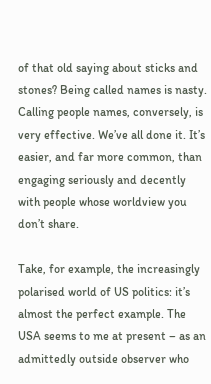of that old saying about sticks and stones? Being called names is nasty. Calling people names, conversely, is very effective. We’ve all done it. It’s easier, and far more common, than engaging seriously and decently with people whose worldview you don’t share.

Take, for example, the increasingly polarised world of US politics: it’s almost the perfect example. The USA seems to me at present – as an admittedly outside observer who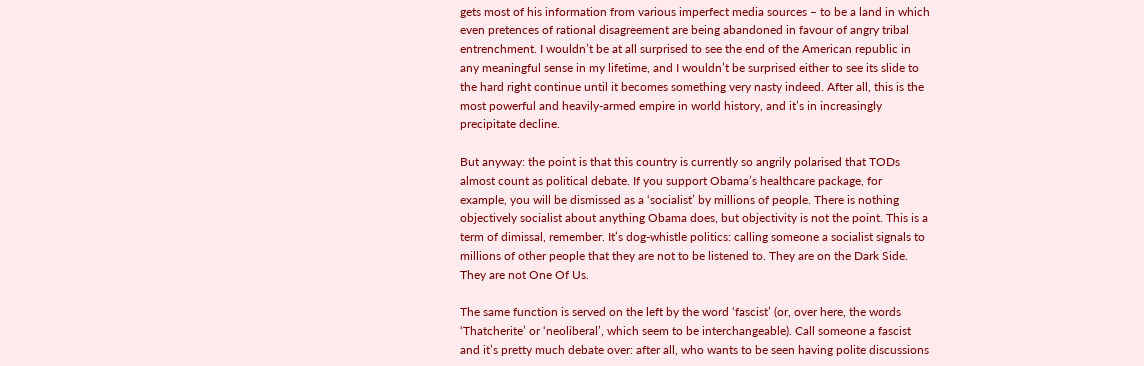gets most of his information from various imperfect media sources – to be a land in which even pretences of rational disagreement are being abandoned in favour of angry tribal entrenchment. I wouldn’t be at all surprised to see the end of the American republic in any meaningful sense in my lifetime, and I wouldn’t be surprised either to see its slide to the hard right continue until it becomes something very nasty indeed. After all, this is the most powerful and heavily-armed empire in world history, and it’s in increasingly precipitate decline.

But anyway: the point is that this country is currently so angrily polarised that TODs almost count as political debate. If you support Obama’s healthcare package, for example, you will be dismissed as a ‘socialist’ by millions of people. There is nothing objectively socialist about anything Obama does, but objectivity is not the point. This is a term of dimissal, remember. It’s dog-whistle politics: calling someone a socialist signals to millions of other people that they are not to be listened to. They are on the Dark Side. They are not One Of Us.

The same function is served on the left by the word ‘fascist’ (or, over here, the words ‘Thatcherite’ or ‘neoliberal’, which seem to be interchangeable). Call someone a fascist and it’s pretty much debate over: after all, who wants to be seen having polite discussions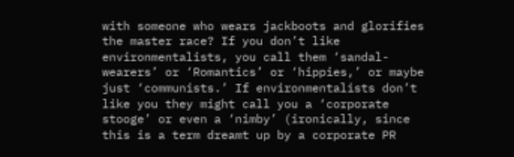with someone who wears jackboots and glorifies the master race? If you don’t like environmentalists, you call them ‘sandal-wearers’ or ‘Romantics’ or ‘hippies,’ or maybe just ‘communists.’ If environmentalists don’t like you they might call you a ‘corporate stooge’ or even a ‘nimby’ (ironically, since this is a term dreamt up by a corporate PR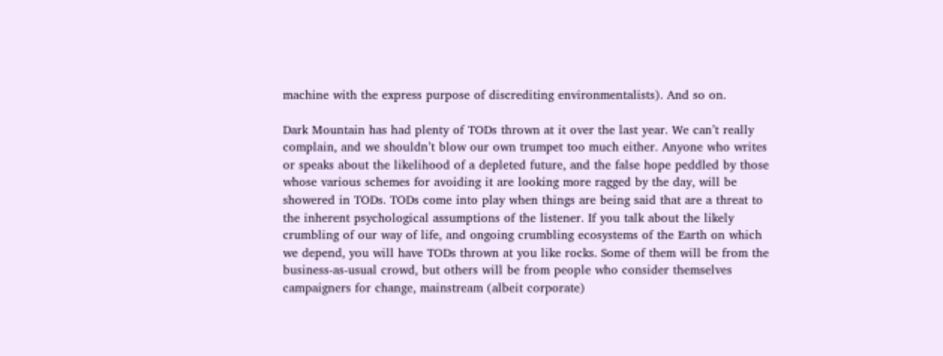machine with the express purpose of discrediting environmentalists). And so on.

Dark Mountain has had plenty of TODs thrown at it over the last year. We can’t really complain, and we shouldn’t blow our own trumpet too much either. Anyone who writes or speaks about the likelihood of a depleted future, and the false hope peddled by those whose various schemes for avoiding it are looking more ragged by the day, will be showered in TODs. TODs come into play when things are being said that are a threat to the inherent psychological assumptions of the listener. If you talk about the likely crumbling of our way of life, and ongoing crumbling ecosystems of the Earth on which we depend, you will have TODs thrown at you like rocks. Some of them will be from the business-as-usual crowd, but others will be from people who consider themselves campaigners for change, mainstream (albeit corporate)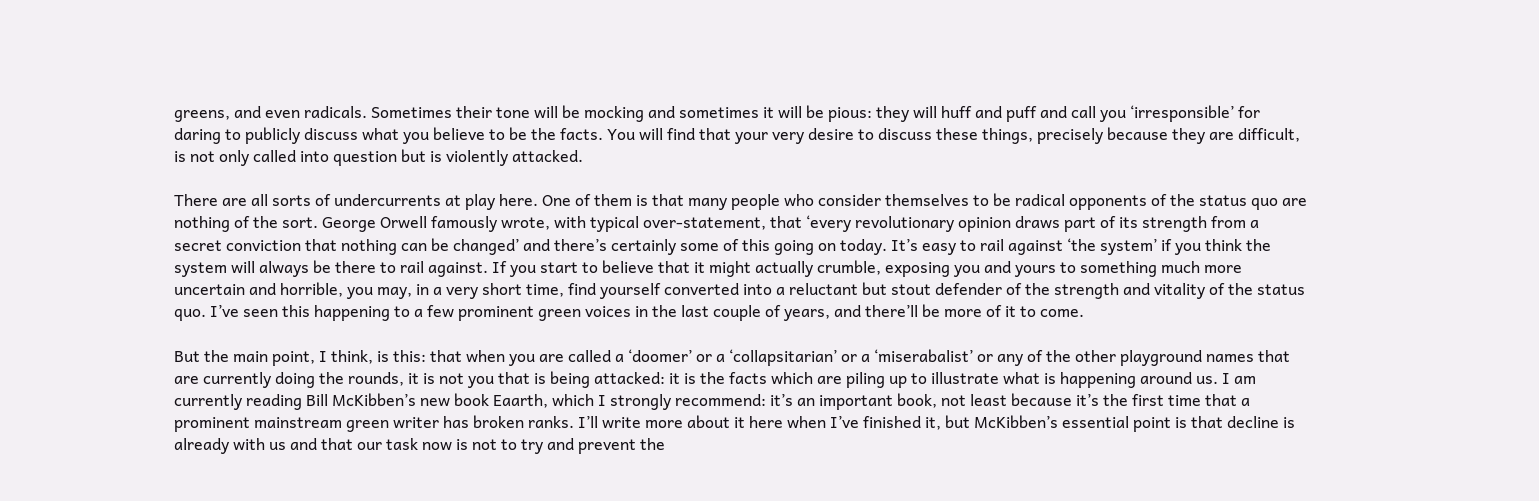greens, and even radicals. Sometimes their tone will be mocking and sometimes it will be pious: they will huff and puff and call you ‘irresponsible’ for daring to publicly discuss what you believe to be the facts. You will find that your very desire to discuss these things, precisely because they are difficult, is not only called into question but is violently attacked.

There are all sorts of undercurrents at play here. One of them is that many people who consider themselves to be radical opponents of the status quo are nothing of the sort. George Orwell famously wrote, with typical over-statement, that ‘every revolutionary opinion draws part of its strength from a
secret conviction that nothing can be changed’ and there’s certainly some of this going on today. It’s easy to rail against ‘the system’ if you think the system will always be there to rail against. If you start to believe that it might actually crumble, exposing you and yours to something much more uncertain and horrible, you may, in a very short time, find yourself converted into a reluctant but stout defender of the strength and vitality of the status quo. I’ve seen this happening to a few prominent green voices in the last couple of years, and there’ll be more of it to come.

But the main point, I think, is this: that when you are called a ‘doomer’ or a ‘collapsitarian’ or a ‘miserabalist’ or any of the other playground names that are currently doing the rounds, it is not you that is being attacked: it is the facts which are piling up to illustrate what is happening around us. I am currently reading Bill McKibben’s new book Eaarth, which I strongly recommend: it’s an important book, not least because it’s the first time that a prominent mainstream green writer has broken ranks. I’ll write more about it here when I’ve finished it, but McKibben’s essential point is that decline is already with us and that our task now is not to try and prevent the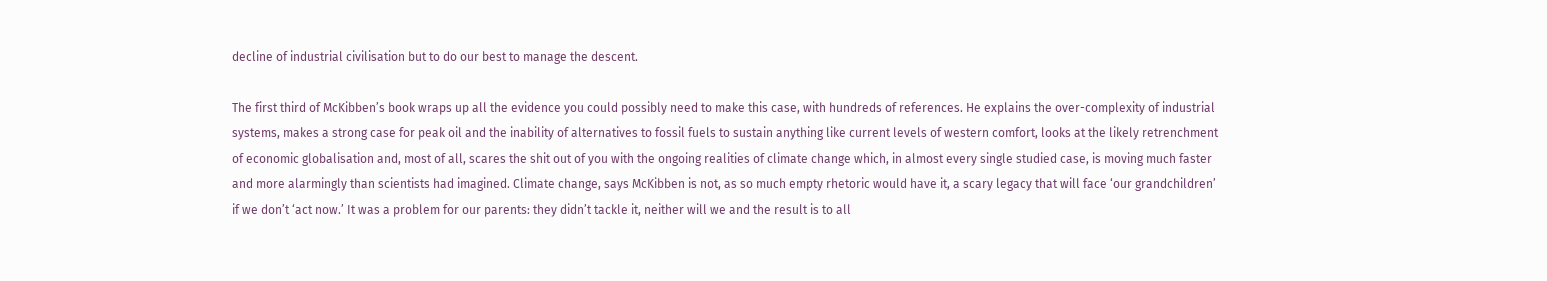decline of industrial civilisation but to do our best to manage the descent.

The first third of McKibben’s book wraps up all the evidence you could possibly need to make this case, with hundreds of references. He explains the over-complexity of industrial systems, makes a strong case for peak oil and the inability of alternatives to fossil fuels to sustain anything like current levels of western comfort, looks at the likely retrenchment of economic globalisation and, most of all, scares the shit out of you with the ongoing realities of climate change which, in almost every single studied case, is moving much faster and more alarmingly than scientists had imagined. Climate change, says McKibben is not, as so much empty rhetoric would have it, a scary legacy that will face ‘our grandchildren’ if we don’t ‘act now.’ It was a problem for our parents: they didn’t tackle it, neither will we and the result is to all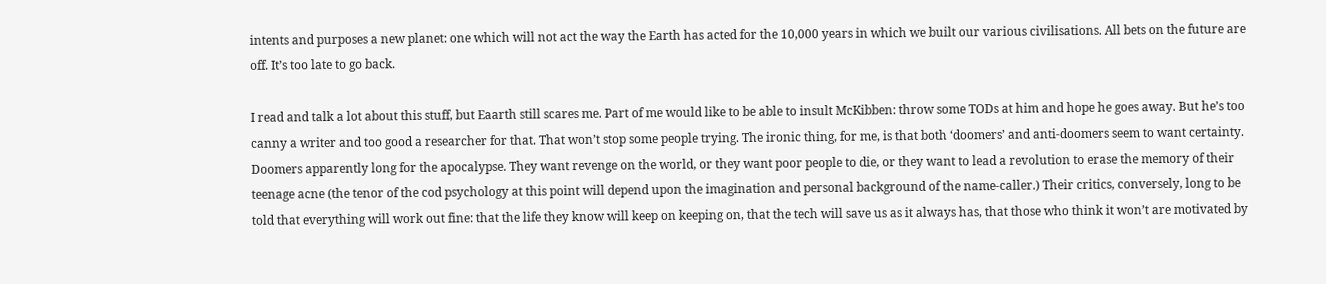intents and purposes a new planet: one which will not act the way the Earth has acted for the 10,000 years in which we built our various civilisations. All bets on the future are off. It’s too late to go back.

I read and talk a lot about this stuff, but Eaarth still scares me. Part of me would like to be able to insult McKibben: throw some TODs at him and hope he goes away. But he’s too canny a writer and too good a researcher for that. That won’t stop some people trying. The ironic thing, for me, is that both ‘doomers’ and anti-doomers seem to want certainty. Doomers apparently long for the apocalypse. They want revenge on the world, or they want poor people to die, or they want to lead a revolution to erase the memory of their teenage acne (the tenor of the cod psychology at this point will depend upon the imagination and personal background of the name-caller.) Their critics, conversely, long to be told that everything will work out fine: that the life they know will keep on keeping on, that the tech will save us as it always has, that those who think it won’t are motivated by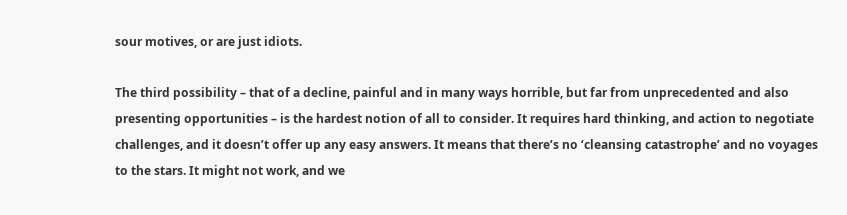sour motives, or are just idiots.

The third possibility – that of a decline, painful and in many ways horrible, but far from unprecedented and also presenting opportunities – is the hardest notion of all to consider. It requires hard thinking, and action to negotiate challenges, and it doesn’t offer up any easy answers. It means that there’s no ‘cleansing catastrophe’ and no voyages to the stars. It might not work, and we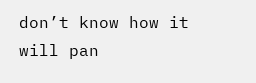don’t know how it will pan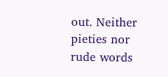out. Neither pieties nor rude words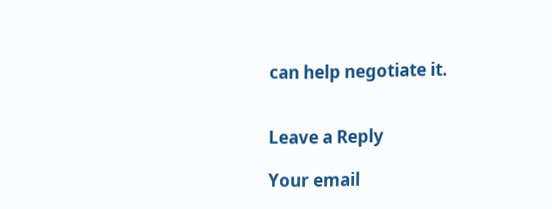can help negotiate it.


Leave a Reply

Your email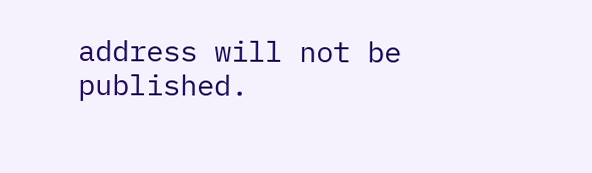address will not be published.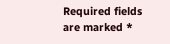Required fields are marked *